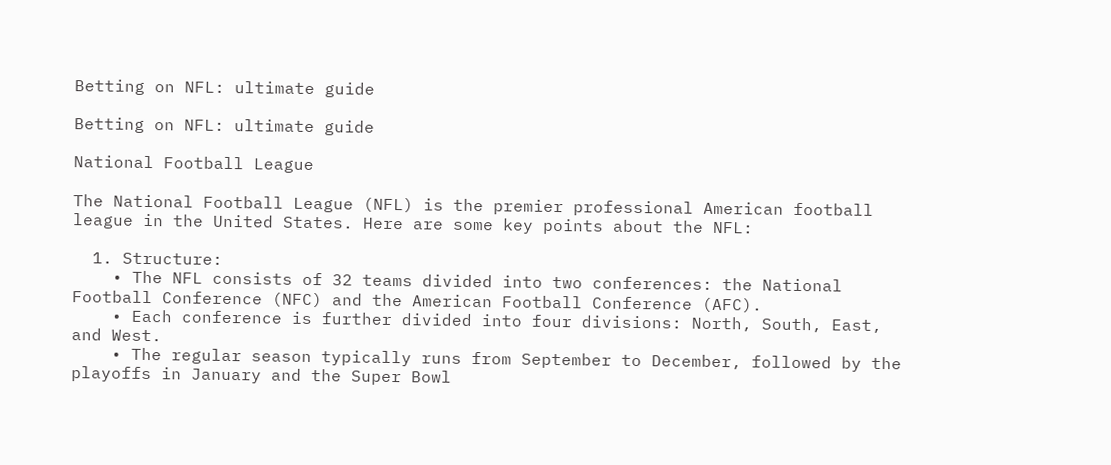Betting on NFL: ultimate guide

Betting on NFL: ultimate guide

National Football League

The National Football League (NFL) is the premier professional American football league in the United States. Here are some key points about the NFL:

  1. Structure:
    • The NFL consists of 32 teams divided into two conferences: the National Football Conference (NFC) and the American Football Conference (AFC).
    • Each conference is further divided into four divisions: North, South, East, and West.
    • The regular season typically runs from September to December, followed by the playoffs in January and the Super Bowl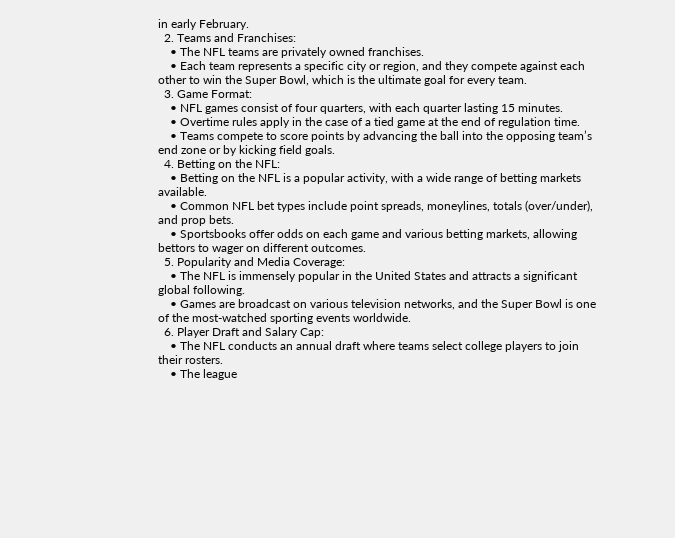in early February.
  2. Teams and Franchises:
    • The NFL teams are privately owned franchises.
    • Each team represents a specific city or region, and they compete against each other to win the Super Bowl, which is the ultimate goal for every team.
  3. Game Format:
    • NFL games consist of four quarters, with each quarter lasting 15 minutes.
    • Overtime rules apply in the case of a tied game at the end of regulation time.
    • Teams compete to score points by advancing the ball into the opposing team’s end zone or by kicking field goals.
  4. Betting on the NFL:
    • Betting on the NFL is a popular activity, with a wide range of betting markets available.
    • Common NFL bet types include point spreads, moneylines, totals (over/under), and prop bets.
    • Sportsbooks offer odds on each game and various betting markets, allowing bettors to wager on different outcomes.
  5. Popularity and Media Coverage:
    • The NFL is immensely popular in the United States and attracts a significant global following.
    • Games are broadcast on various television networks, and the Super Bowl is one of the most-watched sporting events worldwide.
  6. Player Draft and Salary Cap:
    • The NFL conducts an annual draft where teams select college players to join their rosters.
    • The league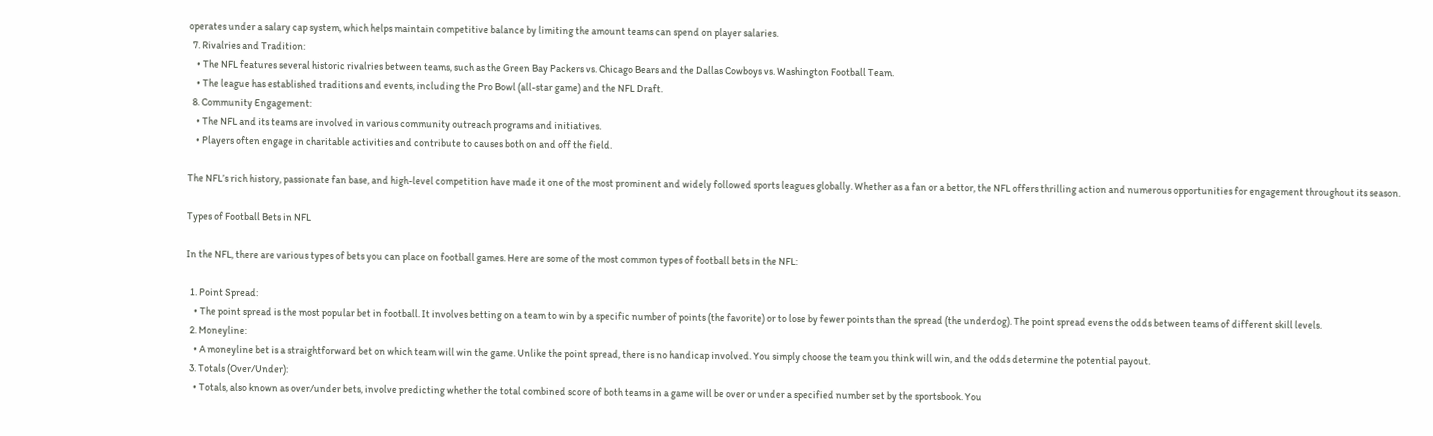operates under a salary cap system, which helps maintain competitive balance by limiting the amount teams can spend on player salaries.
  7. Rivalries and Tradition:
    • The NFL features several historic rivalries between teams, such as the Green Bay Packers vs. Chicago Bears and the Dallas Cowboys vs. Washington Football Team.
    • The league has established traditions and events, including the Pro Bowl (all-star game) and the NFL Draft.
  8. Community Engagement:
    • The NFL and its teams are involved in various community outreach programs and initiatives.
    • Players often engage in charitable activities and contribute to causes both on and off the field.

The NFL’s rich history, passionate fan base, and high-level competition have made it one of the most prominent and widely followed sports leagues globally. Whether as a fan or a bettor, the NFL offers thrilling action and numerous opportunities for engagement throughout its season.

Types of Football Bets in NFL

In the NFL, there are various types of bets you can place on football games. Here are some of the most common types of football bets in the NFL:

  1. Point Spread:
    • The point spread is the most popular bet in football. It involves betting on a team to win by a specific number of points (the favorite) or to lose by fewer points than the spread (the underdog). The point spread evens the odds between teams of different skill levels.
  2. Moneyline:
    • A moneyline bet is a straightforward bet on which team will win the game. Unlike the point spread, there is no handicap involved. You simply choose the team you think will win, and the odds determine the potential payout.
  3. Totals (Over/Under):
    • Totals, also known as over/under bets, involve predicting whether the total combined score of both teams in a game will be over or under a specified number set by the sportsbook. You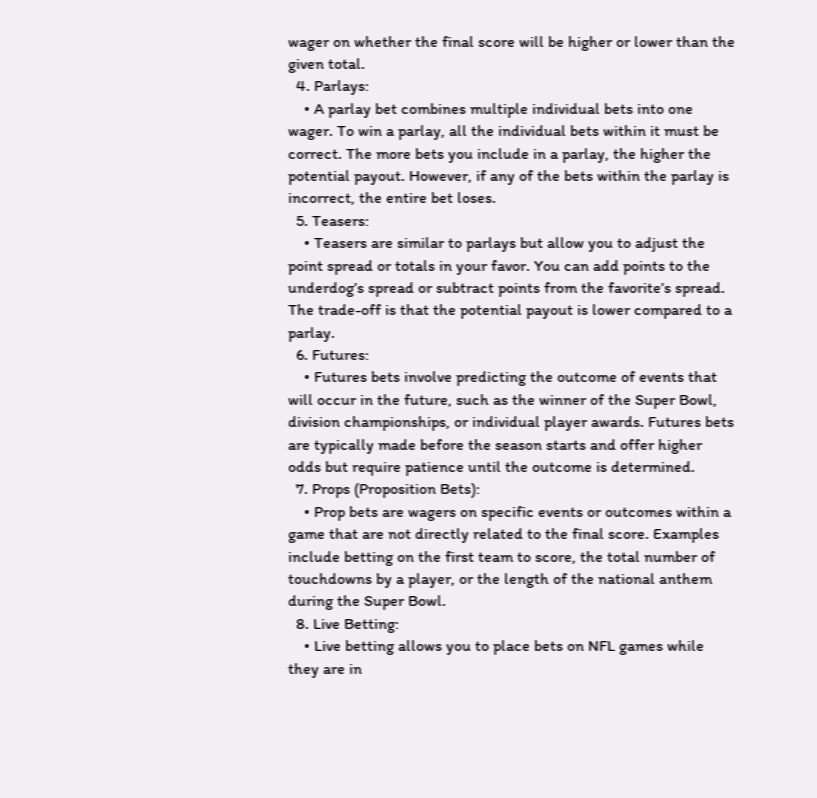wager on whether the final score will be higher or lower than the given total.
  4. Parlays:
    • A parlay bet combines multiple individual bets into one wager. To win a parlay, all the individual bets within it must be correct. The more bets you include in a parlay, the higher the potential payout. However, if any of the bets within the parlay is incorrect, the entire bet loses.
  5. Teasers:
    • Teasers are similar to parlays but allow you to adjust the point spread or totals in your favor. You can add points to the underdog’s spread or subtract points from the favorite’s spread. The trade-off is that the potential payout is lower compared to a parlay.
  6. Futures:
    • Futures bets involve predicting the outcome of events that will occur in the future, such as the winner of the Super Bowl, division championships, or individual player awards. Futures bets are typically made before the season starts and offer higher odds but require patience until the outcome is determined.
  7. Props (Proposition Bets):
    • Prop bets are wagers on specific events or outcomes within a game that are not directly related to the final score. Examples include betting on the first team to score, the total number of touchdowns by a player, or the length of the national anthem during the Super Bowl.
  8. Live Betting:
    • Live betting allows you to place bets on NFL games while they are in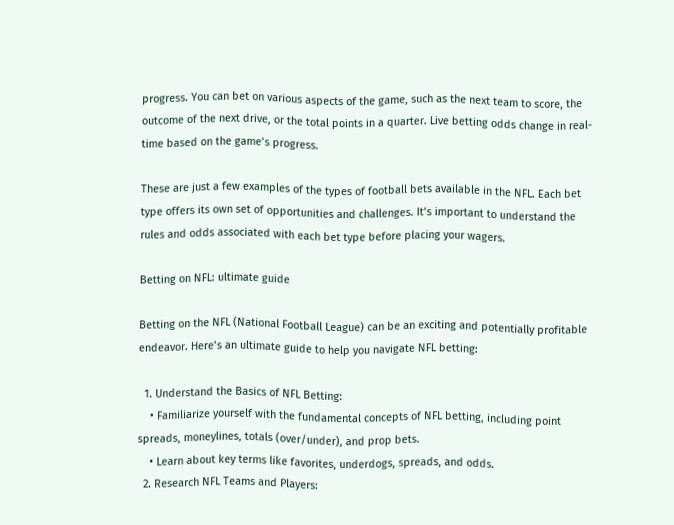progress. You can bet on various aspects of the game, such as the next team to score, the outcome of the next drive, or the total points in a quarter. Live betting odds change in real-time based on the game’s progress.

These are just a few examples of the types of football bets available in the NFL. Each bet type offers its own set of opportunities and challenges. It’s important to understand the rules and odds associated with each bet type before placing your wagers.

Betting on NFL: ultimate guide

Betting on the NFL (National Football League) can be an exciting and potentially profitable endeavor. Here’s an ultimate guide to help you navigate NFL betting:

  1. Understand the Basics of NFL Betting:
    • Familiarize yourself with the fundamental concepts of NFL betting, including point spreads, moneylines, totals (over/under), and prop bets.
    • Learn about key terms like favorites, underdogs, spreads, and odds.
  2. Research NFL Teams and Players: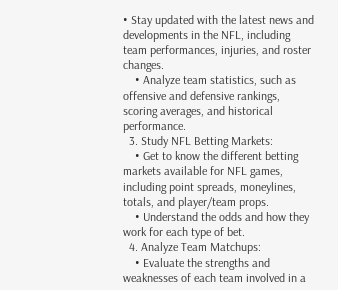• Stay updated with the latest news and developments in the NFL, including team performances, injuries, and roster changes.
    • Analyze team statistics, such as offensive and defensive rankings, scoring averages, and historical performance.
  3. Study NFL Betting Markets:
    • Get to know the different betting markets available for NFL games, including point spreads, moneylines, totals, and player/team props.
    • Understand the odds and how they work for each type of bet.
  4. Analyze Team Matchups:
    • Evaluate the strengths and weaknesses of each team involved in a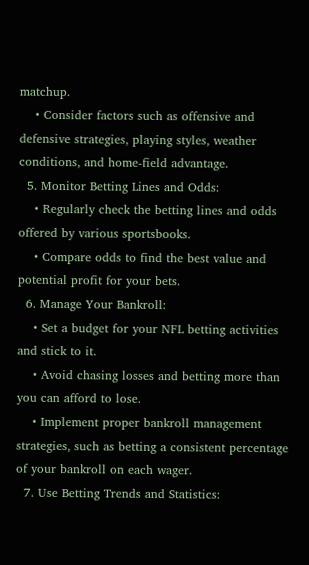matchup.
    • Consider factors such as offensive and defensive strategies, playing styles, weather conditions, and home-field advantage.
  5. Monitor Betting Lines and Odds:
    • Regularly check the betting lines and odds offered by various sportsbooks.
    • Compare odds to find the best value and potential profit for your bets.
  6. Manage Your Bankroll:
    • Set a budget for your NFL betting activities and stick to it.
    • Avoid chasing losses and betting more than you can afford to lose.
    • Implement proper bankroll management strategies, such as betting a consistent percentage of your bankroll on each wager.
  7. Use Betting Trends and Statistics: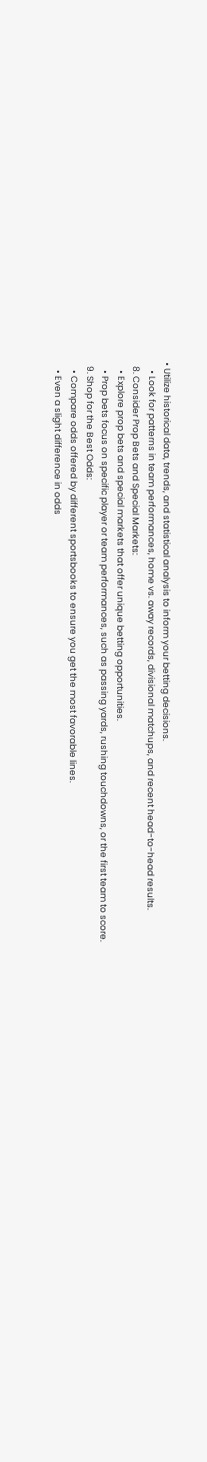• Utilize historical data, trends, and statistical analysis to inform your betting decisions.
    • Look for patterns in team performances, home vs. away records, divisional matchups, and recent head-to-head results.
  8. Consider Prop Bets and Special Markets:
    • Explore prop bets and special markets that offer unique betting opportunities.
    • Prop bets focus on specific player or team performances, such as passing yards, rushing touchdowns, or the first team to score.
  9. Shop for the Best Odds:
    • Compare odds offered by different sportsbooks to ensure you get the most favorable lines.
    • Even a slight difference in odds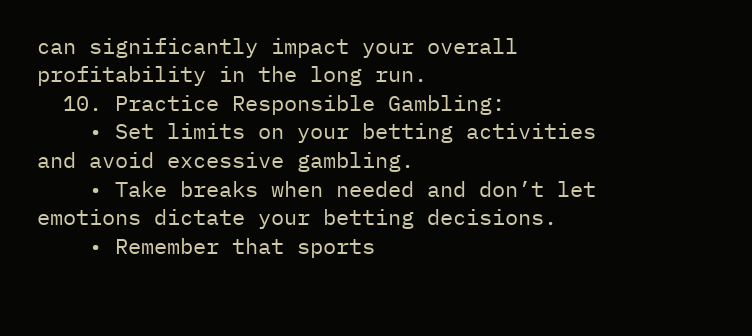can significantly impact your overall profitability in the long run.
  10. Practice Responsible Gambling:
    • Set limits on your betting activities and avoid excessive gambling.
    • Take breaks when needed and don’t let emotions dictate your betting decisions.
    • Remember that sports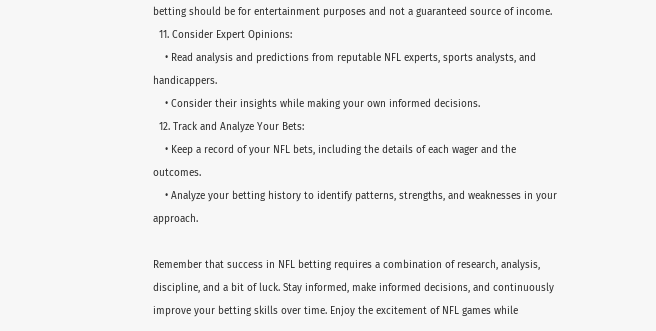betting should be for entertainment purposes and not a guaranteed source of income.
  11. Consider Expert Opinions:
    • Read analysis and predictions from reputable NFL experts, sports analysts, and handicappers.
    • Consider their insights while making your own informed decisions.
  12. Track and Analyze Your Bets:
    • Keep a record of your NFL bets, including the details of each wager and the outcomes.
    • Analyze your betting history to identify patterns, strengths, and weaknesses in your approach.

Remember that success in NFL betting requires a combination of research, analysis, discipline, and a bit of luck. Stay informed, make informed decisions, and continuously improve your betting skills over time. Enjoy the excitement of NFL games while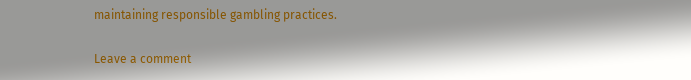maintaining responsible gambling practices.

Leave a comment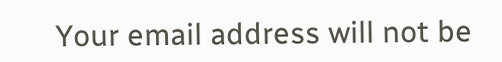Your email address will not be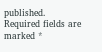published. Required fields are marked *